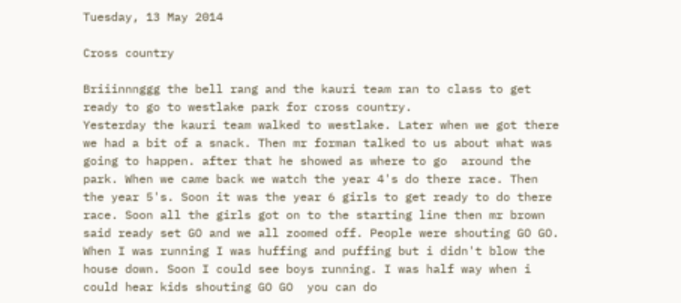Tuesday, 13 May 2014

Cross country

Briiinnnggg the bell rang and the kauri team ran to class to get ready to go to westlake park for cross country.
Yesterday the kauri team walked to westlake. Later when we got there we had a bit of a snack. Then mr forman talked to us about what was going to happen. after that he showed as where to go  around the park. When we came back we watch the year 4's do there race. Then the year 5's. Soon it was the year 6 girls to get ready to do there race. Soon all the girls got on to the starting line then mr brown said ready set GO and we all zoomed off. People were shouting GO GO. When I was running I was huffing and puffing but i didn't blow the house down. Soon I could see boys running. I was half way when i could hear kids shouting GO GO  you can do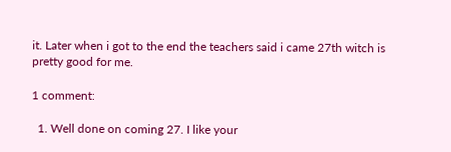it. Later when i got to the end the teachers said i came 27th witch is pretty good for me.

1 comment:

  1. Well done on coming 27. I like your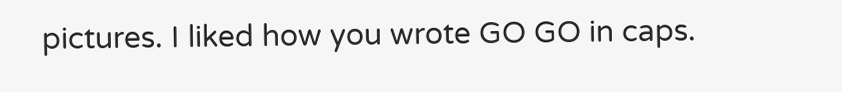pictures. I liked how you wrote GO GO in caps.